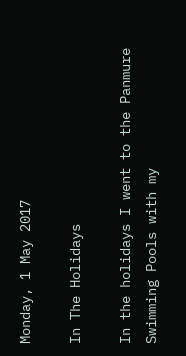Monday, 1 May 2017

In The Holidays

In the holidays I went to the Panmure Swimming Pools with my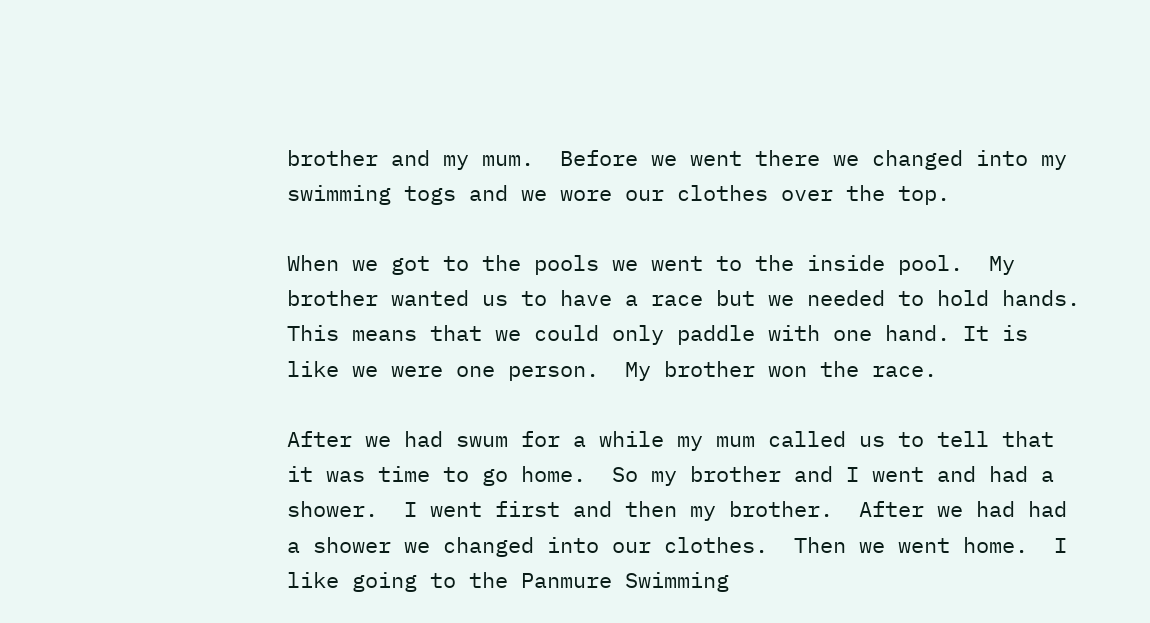brother and my mum.  Before we went there we changed into my swimming togs and we wore our clothes over the top.

When we got to the pools we went to the inside pool.  My brother wanted us to have a race but we needed to hold hands.  This means that we could only paddle with one hand. It is like we were one person.  My brother won the race.

After we had swum for a while my mum called us to tell that it was time to go home.  So my brother and I went and had a shower.  I went first and then my brother.  After we had had a shower we changed into our clothes.  Then we went home.  I like going to the Panmure Swimming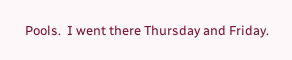Pools.  I went there Thursday and Friday.